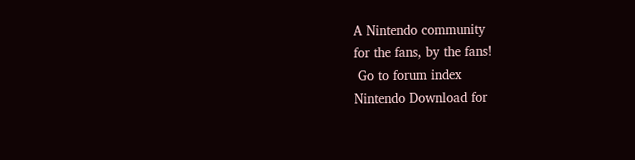A Nintendo community
for the fans, by the fans!
 Go to forum index
Nintendo Download for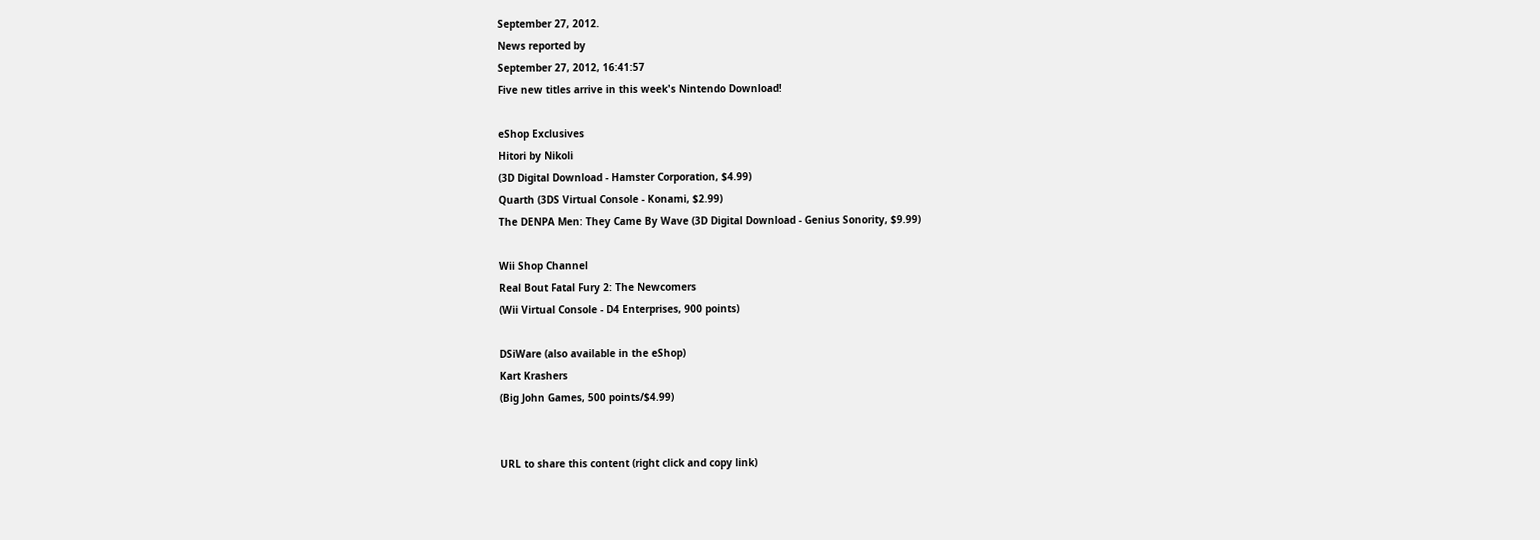September 27, 2012.
News reported by
September 27, 2012, 16:41:57
Five new titles arrive in this week's Nintendo Download!

eShop Exclusives
Hitori by Nikoli
(3D Digital Download - Hamster Corporation, $4.99)
Quarth (3DS Virtual Console - Konami, $2.99)
The DENPA Men: They Came By Wave (3D Digital Download - Genius Sonority, $9.99)

Wii Shop Channel
Real Bout Fatal Fury 2: The Newcomers
(Wii Virtual Console - D4 Enterprises, 900 points)

DSiWare (also available in the eShop)
Kart Krashers
(Big John Games, 500 points/$4.99)


URL to share this content (right click and copy link)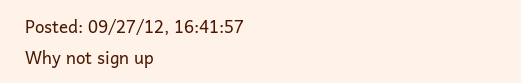Posted: 09/27/12, 16:41:57
Why not sign up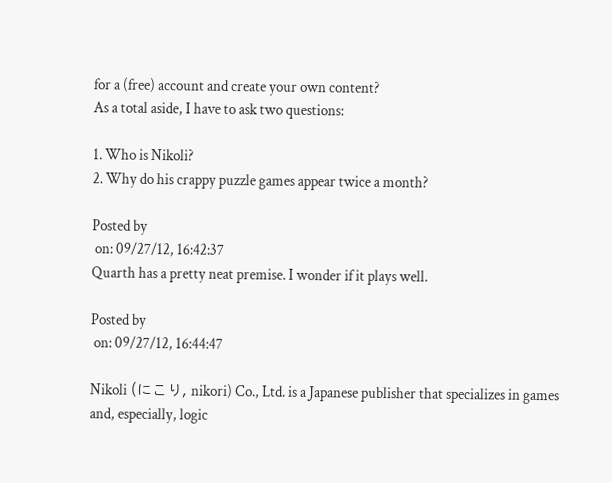for a (free) account and create your own content?
As a total aside, I have to ask two questions:

1. Who is Nikoli?
2. Why do his crappy puzzle games appear twice a month?

Posted by
 on: 09/27/12, 16:42:37
Quarth has a pretty neat premise. I wonder if it plays well.

Posted by
 on: 09/27/12, 16:44:47

Nikoli (にこり, nikori) Co., Ltd. is a Japanese publisher that specializes in games and, especially, logic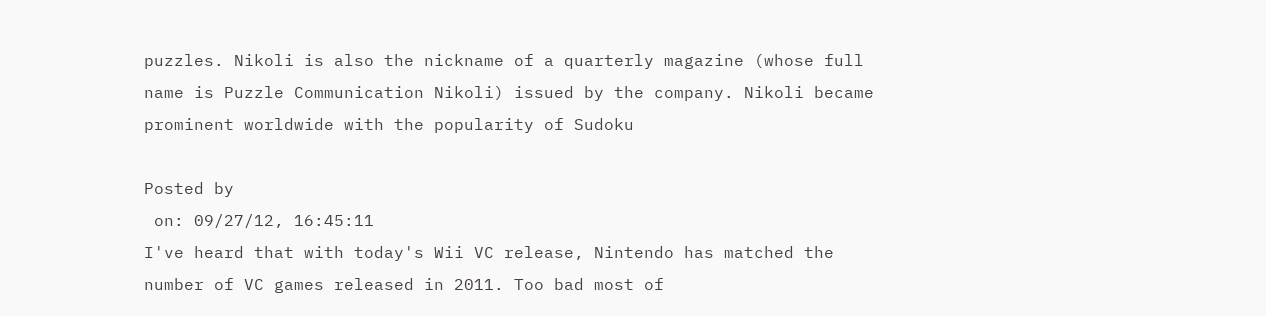puzzles. Nikoli is also the nickname of a quarterly magazine (whose full name is Puzzle Communication Nikoli) issued by the company. Nikoli became prominent worldwide with the popularity of Sudoku

Posted by
 on: 09/27/12, 16:45:11
I've heard that with today's Wii VC release, Nintendo has matched the number of VC games released in 2011. Too bad most of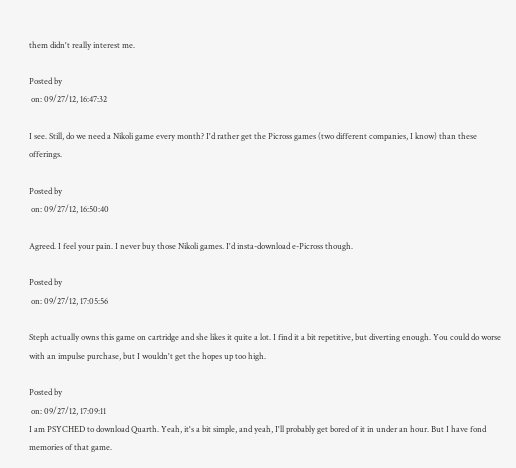them didn't really interest me.

Posted by
 on: 09/27/12, 16:47:32

I see. Still, do we need a Nikoli game every month? I'd rather get the Picross games (two different companies, I know) than these offerings.

Posted by
 on: 09/27/12, 16:50:40

Agreed. I feel your pain. I never buy those Nikoli games. I'd insta-download e-Picross though.

Posted by
 on: 09/27/12, 17:05:56

Steph actually owns this game on cartridge and she likes it quite a lot. I find it a bit repetitive, but diverting enough. You could do worse with an impulse purchase, but I wouldn't get the hopes up too high.

Posted by
 on: 09/27/12, 17:09:11
I am PSYCHED to download Quarth. Yeah, it's a bit simple, and yeah, I'll probably get bored of it in under an hour. But I have fond memories of that game.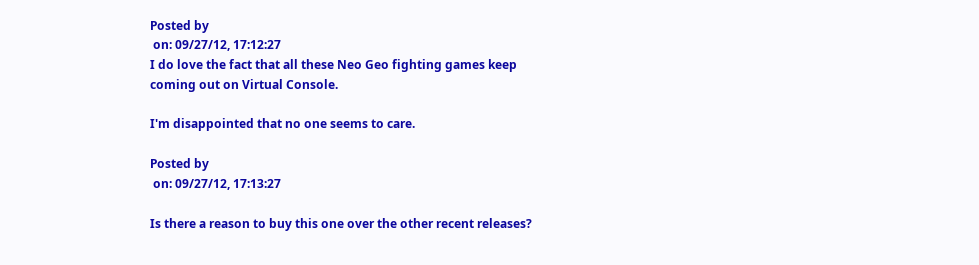Posted by
 on: 09/27/12, 17:12:27
I do love the fact that all these Neo Geo fighting games keep coming out on Virtual Console.

I'm disappointed that no one seems to care.

Posted by
 on: 09/27/12, 17:13:27

Is there a reason to buy this one over the other recent releases?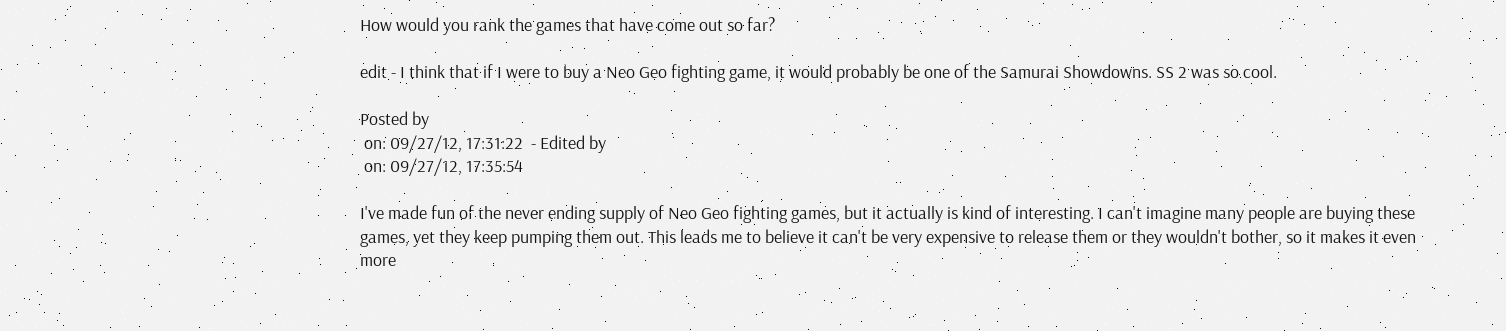How would you rank the games that have come out so far?

edit - I think that if I were to buy a Neo Geo fighting game, it would probably be one of the Samurai Showdowns. SS 2 was so cool.

Posted by
 on: 09/27/12, 17:31:22  - Edited by
 on: 09/27/12, 17:35:54

I've made fun of the never ending supply of Neo Geo fighting games, but it actually is kind of interesting. I can't imagine many people are buying these games, yet they keep pumping them out. This leads me to believe it can't be very expensive to release them or they wouldn't bother, so it makes it even more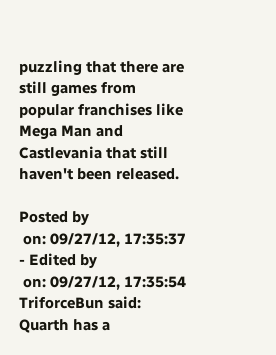puzzling that there are still games from popular franchises like Mega Man and Castlevania that still haven't been released.

Posted by
 on: 09/27/12, 17:35:37  - Edited by
 on: 09/27/12, 17:35:54
TriforceBun said:
Quarth has a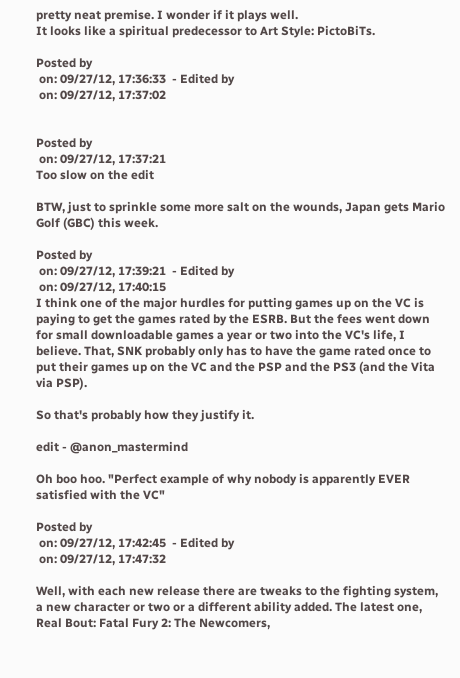pretty neat premise. I wonder if it plays well.
It looks like a spiritual predecessor to Art Style: PictoBiTs.

Posted by
 on: 09/27/12, 17:36:33  - Edited by
 on: 09/27/12, 17:37:02


Posted by
 on: 09/27/12, 17:37:21
Too slow on the edit

BTW, just to sprinkle some more salt on the wounds, Japan gets Mario Golf (GBC) this week.

Posted by
 on: 09/27/12, 17:39:21  - Edited by
 on: 09/27/12, 17:40:15
I think one of the major hurdles for putting games up on the VC is paying to get the games rated by the ESRB. But the fees went down for small downloadable games a year or two into the VC's life, I believe. That, SNK probably only has to have the game rated once to put their games up on the VC and the PSP and the PS3 (and the Vita via PSP).

So that's probably how they justify it.

edit - @anon_mastermind

Oh boo hoo. "Perfect example of why nobody is apparently EVER satisfied with the VC"

Posted by
 on: 09/27/12, 17:42:45  - Edited by
 on: 09/27/12, 17:47:32

Well, with each new release there are tweaks to the fighting system, a new character or two or a different ability added. The latest one, Real Bout: Fatal Fury 2: The Newcomers,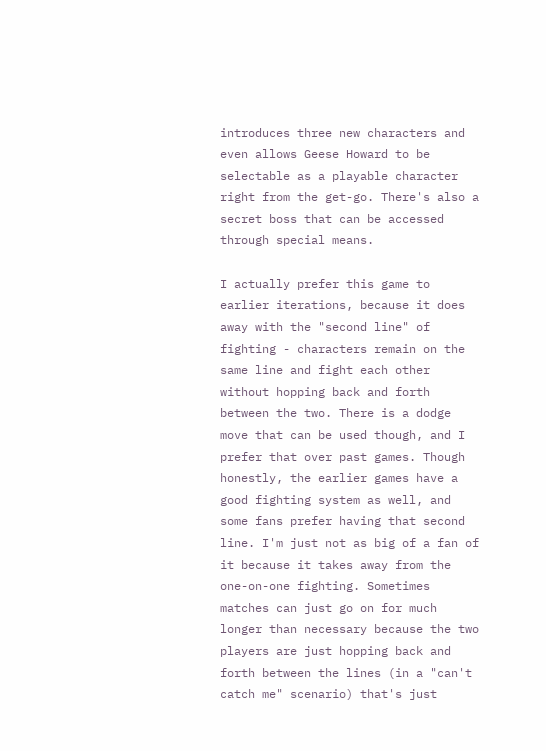introduces three new characters and even allows Geese Howard to be selectable as a playable character right from the get-go. There's also a secret boss that can be accessed through special means.

I actually prefer this game to earlier iterations, because it does away with the "second line" of fighting - characters remain on the same line and fight each other without hopping back and forth between the two. There is a dodge move that can be used though, and I prefer that over past games. Though honestly, the earlier games have a good fighting system as well, and some fans prefer having that second line. I'm just not as big of a fan of it because it takes away from the one-on-one fighting. Sometimes matches can just go on for much longer than necessary because the two players are just hopping back and forth between the lines (in a "can't catch me" scenario) that's just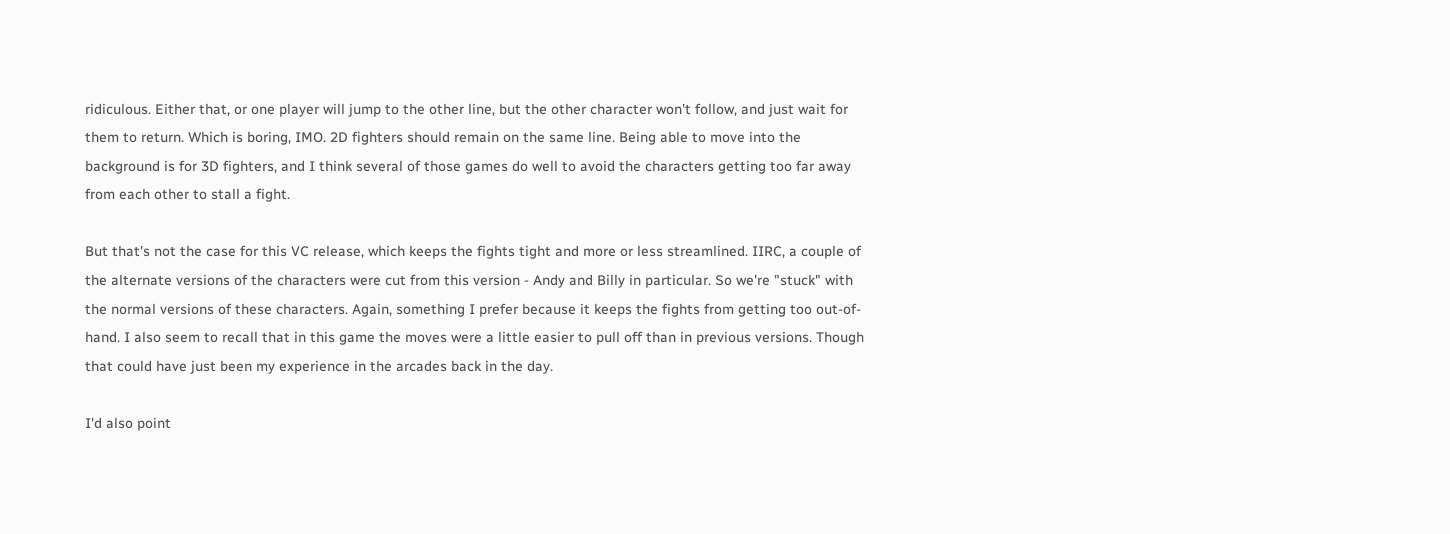ridiculous. Either that, or one player will jump to the other line, but the other character won't follow, and just wait for them to return. Which is boring, IMO. 2D fighters should remain on the same line. Being able to move into the background is for 3D fighters, and I think several of those games do well to avoid the characters getting too far away from each other to stall a fight.

But that's not the case for this VC release, which keeps the fights tight and more or less streamlined. IIRC, a couple of the alternate versions of the characters were cut from this version - Andy and Billy in particular. So we're "stuck" with the normal versions of these characters. Again, something I prefer because it keeps the fights from getting too out-of-hand. I also seem to recall that in this game the moves were a little easier to pull off than in previous versions. Though that could have just been my experience in the arcades back in the day.

I'd also point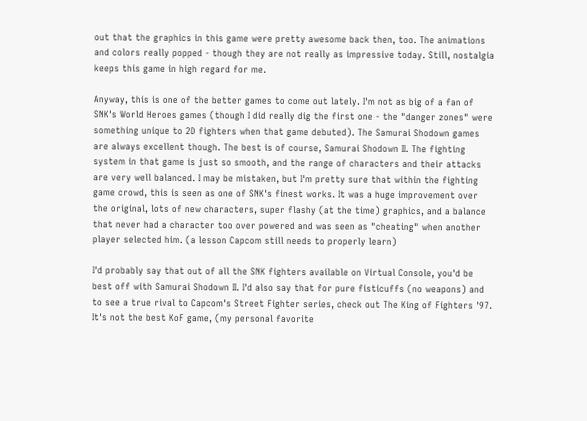out that the graphics in this game were pretty awesome back then, too. The animations and colors really popped - though they are not really as impressive today. Still, nostalgia keeps this game in high regard for me.

Anyway, this is one of the better games to come out lately. I'm not as big of a fan of SNK's World Heroes games (though I did really dig the first one - the "danger zones" were something unique to 2D fighters when that game debuted). The Samurai Shodown games are always excellent though. The best is of course, Samurai Shodown II. The fighting system in that game is just so smooth, and the range of characters and their attacks are very well balanced. I may be mistaken, but I'm pretty sure that within the fighting game crowd, this is seen as one of SNK's finest works. It was a huge improvement over the original, lots of new characters, super flashy (at the time) graphics, and a balance that never had a character too over powered and was seen as "cheating" when another player selected him. (a lesson Capcom still needs to properly learn)

I'd probably say that out of all the SNK fighters available on Virtual Console, you'd be best off with Samurai Shodown II. I'd also say that for pure fisticuffs (no weapons) and to see a true rival to Capcom's Street Fighter series, check out The King of Fighters '97. It's not the best KoF game, (my personal favorite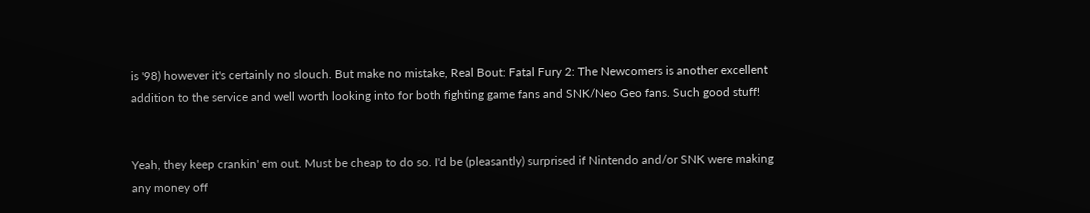is '98) however it's certainly no slouch. But make no mistake, Real Bout: Fatal Fury 2: The Newcomers is another excellent addition to the service and well worth looking into for both fighting game fans and SNK/Neo Geo fans. Such good stuff!


Yeah, they keep crankin' em out. Must be cheap to do so. I'd be (pleasantly) surprised if Nintendo and/or SNK were making any money off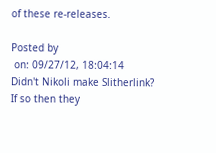of these re-releases.

Posted by
 on: 09/27/12, 18:04:14
Didn't Nikoli make Slitherlink? If so then they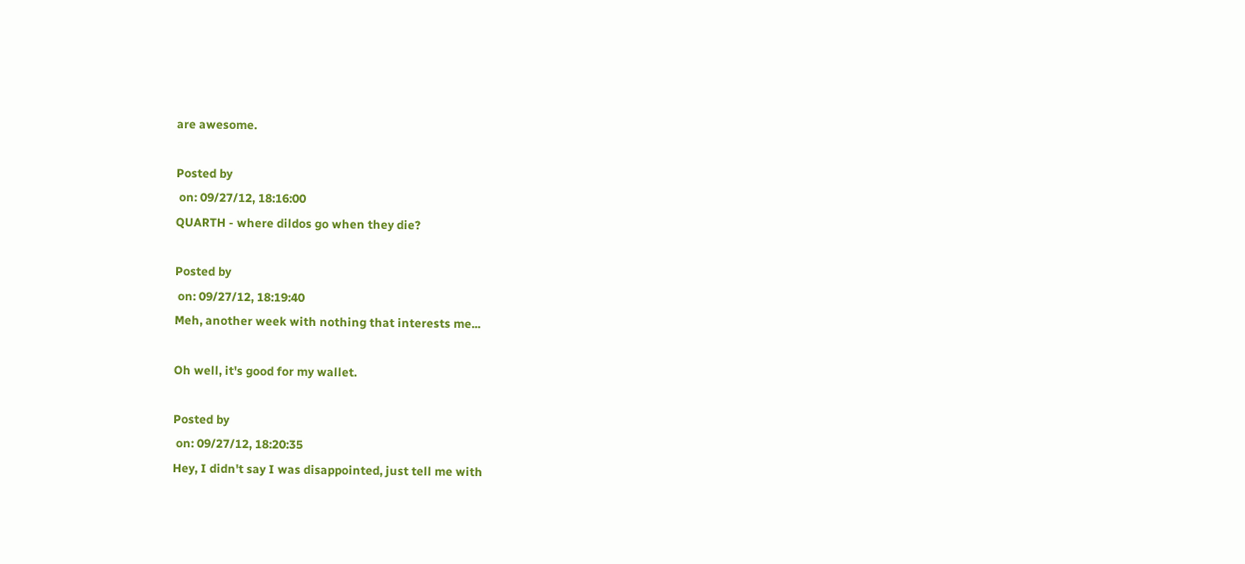are awesome.

Posted by
 on: 09/27/12, 18:16:00
QUARTH - where dildos go when they die?

Posted by
 on: 09/27/12, 18:19:40
Meh, another week with nothing that interests me...

Oh well, it's good for my wallet.

Posted by
 on: 09/27/12, 18:20:35
Hey, I didn't say I was disappointed, just tell me with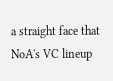a straight face that NoA's VC lineup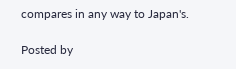compares in any way to Japan's.

Posted by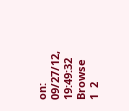on: 09/27/12, 19:49:32
Browse    1  2